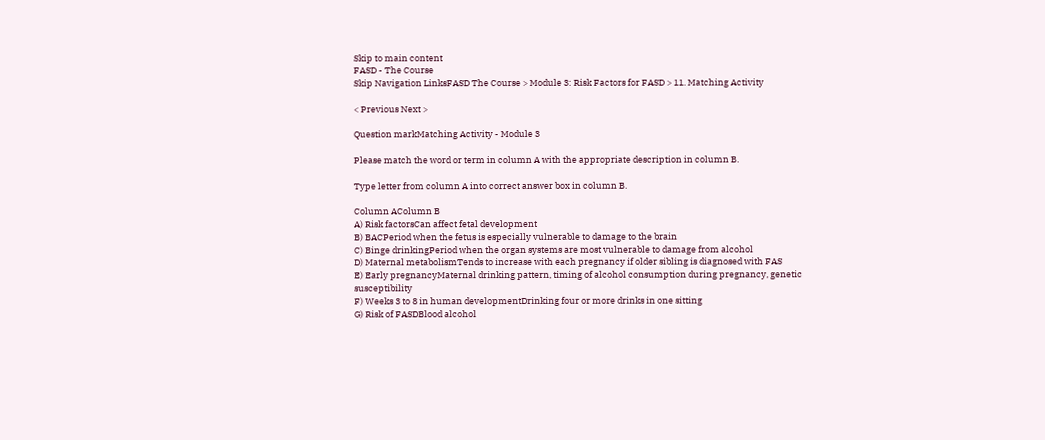Skip to main content
FASD - The Course
Skip Navigation LinksFASD The Course > Module 3: Risk Factors for FASD > 11. Matching Activity

< Previous Next >

Question markMatching Activity - Module 3

Please match the word or term in column A with the appropriate description in column B.

Type letter from column A into correct answer box in column B.

Column AColumn B
A) Risk factorsCan affect fetal development
B) BACPeriod when the fetus is especially vulnerable to damage to the brain
C) Binge drinkingPeriod when the organ systems are most vulnerable to damage from alcohol
D) Maternal metabolismTends to increase with each pregnancy if older sibling is diagnosed with FAS
E) Early pregnancyMaternal drinking pattern, timing of alcohol consumption during pregnancy, genetic susceptibility
F) Weeks 3 to 8 in human developmentDrinking four or more drinks in one sitting
G) Risk of FASDBlood alcohol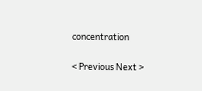concentration

< Previous Next >